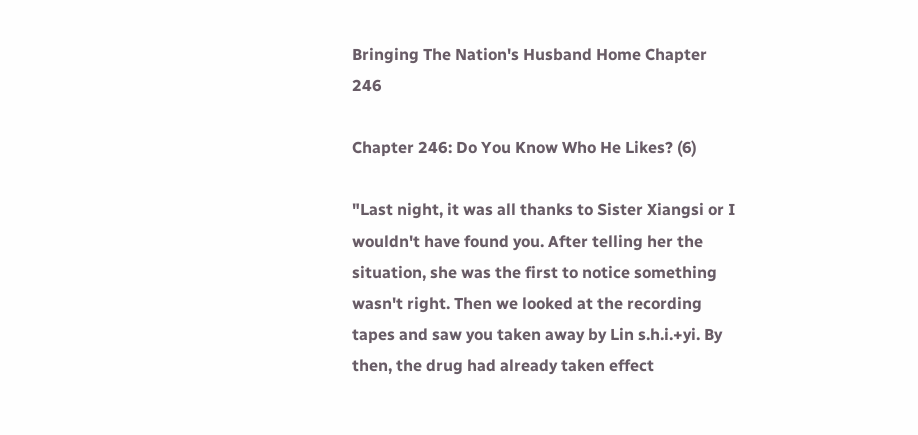Bringing The Nation's Husband Home Chapter 246

Chapter 246: Do You Know Who He Likes? (6)

"Last night, it was all thanks to Sister Xiangsi or I wouldn't have found you. After telling her the situation, she was the first to notice something wasn't right. Then we looked at the recording tapes and saw you taken away by Lin s.h.i.+yi. By then, the drug had already taken effect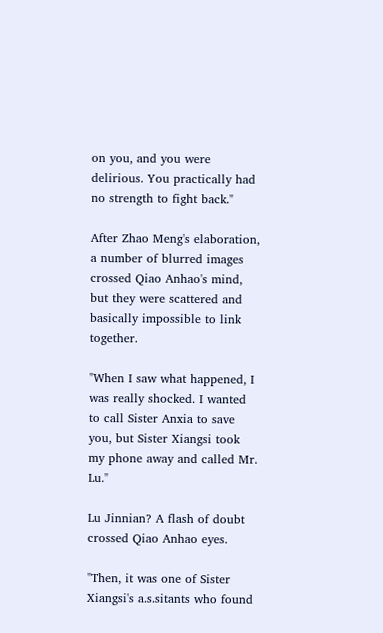on you, and you were delirious. You practically had no strength to fight back."

After Zhao Meng's elaboration, a number of blurred images crossed Qiao Anhao's mind, but they were scattered and basically impossible to link together.

"When I saw what happened, I was really shocked. I wanted to call Sister Anxia to save you, but Sister Xiangsi took my phone away and called Mr. Lu."

Lu Jinnian? A flash of doubt crossed Qiao Anhao eyes.

"Then, it was one of Sister Xiangsi's a.s.sitants who found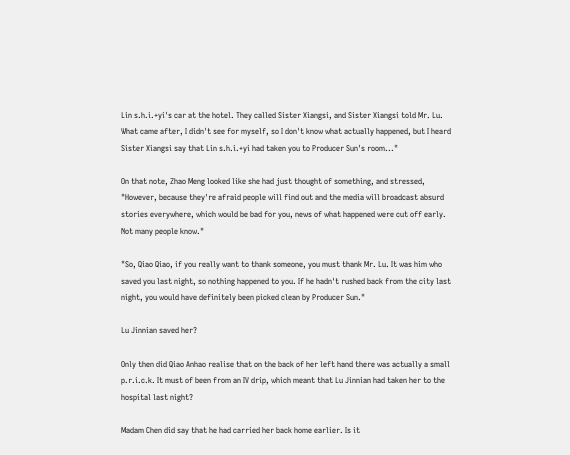Lin s.h.i.+yi's car at the hotel. They called Sister Xiangsi, and Sister Xiangsi told Mr. Lu. What came after, I didn't see for myself, so I don't know what actually happened, but I heard Sister Xiangsi say that Lin s.h.i.+yi had taken you to Producer Sun's room..."

On that note, Zhao Meng looked like she had just thought of something, and stressed, "However, because they're afraid people will find out and the media will broadcast absurd stories everywhere, which would be bad for you, news of what happened were cut off early. Not many people know."

"So, Qiao Qiao, if you really want to thank someone, you must thank Mr. Lu. It was him who saved you last night, so nothing happened to you. If he hadn't rushed back from the city last night, you would have definitely been picked clean by Producer Sun."

Lu Jinnian saved her?

Only then did Qiao Anhao realise that on the back of her left hand there was actually a small p.r.i.c.k. It must of been from an IV drip, which meant that Lu Jinnian had taken her to the hospital last night?

Madam Chen did say that he had carried her back home earlier. Is it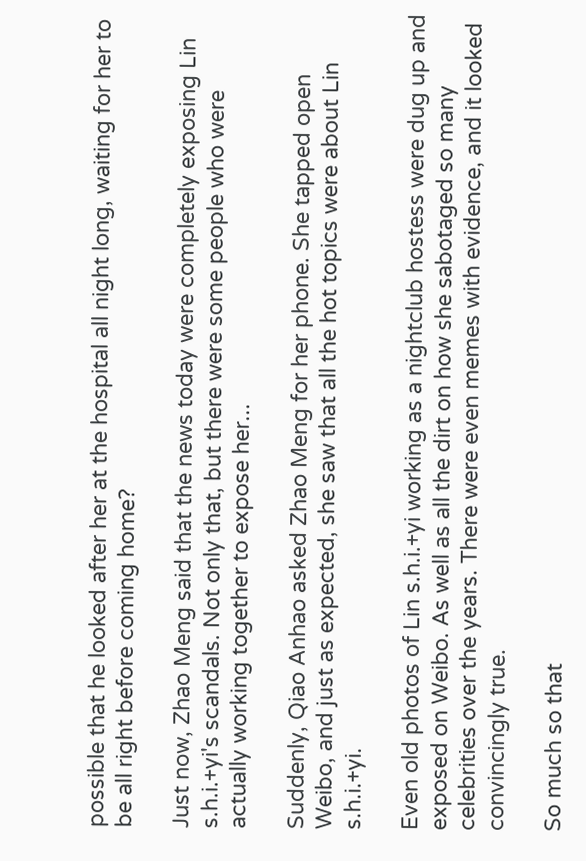possible that he looked after her at the hospital all night long, waiting for her to be all right before coming home?

Just now, Zhao Meng said that the news today were completely exposing Lin s.h.i.+yi's scandals. Not only that, but there were some people who were actually working together to expose her...

Suddenly, Qiao Anhao asked Zhao Meng for her phone. She tapped open Weibo, and just as expected, she saw that all the hot topics were about Lin s.h.i.+yi.

Even old photos of Lin s.h.i.+yi working as a nightclub hostess were dug up and exposed on Weibo. As well as all the dirt on how she sabotaged so many celebrities over the years. There were even memes with evidence, and it looked convincingly true.

So much so that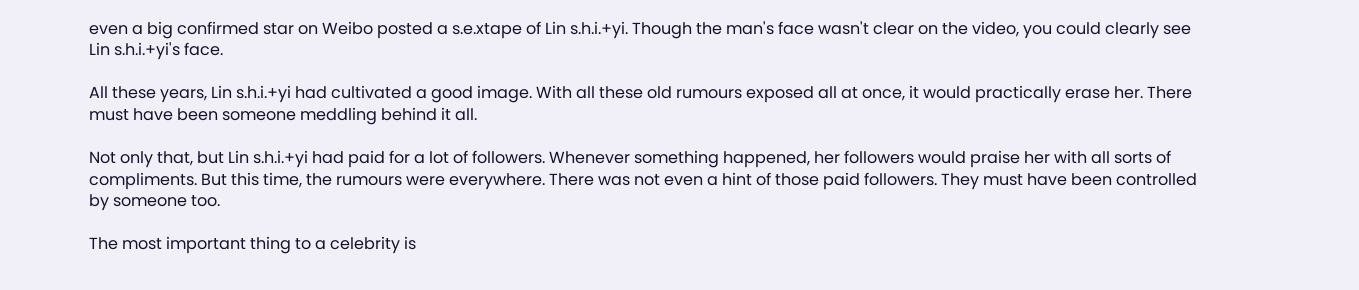even a big confirmed star on Weibo posted a s.e.xtape of Lin s.h.i.+yi. Though the man's face wasn't clear on the video, you could clearly see Lin s.h.i.+yi's face.

All these years, Lin s.h.i.+yi had cultivated a good image. With all these old rumours exposed all at once, it would practically erase her. There must have been someone meddling behind it all.

Not only that, but Lin s.h.i.+yi had paid for a lot of followers. Whenever something happened, her followers would praise her with all sorts of compliments. But this time, the rumours were everywhere. There was not even a hint of those paid followers. They must have been controlled by someone too.

The most important thing to a celebrity is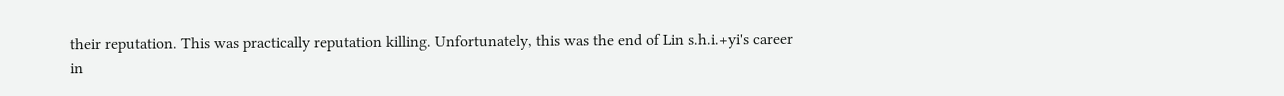their reputation. This was practically reputation killing. Unfortunately, this was the end of Lin s.h.i.+yi's career in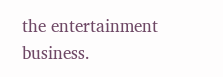the entertainment business.